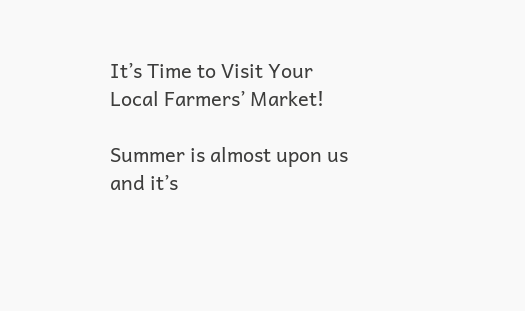It’s Time to Visit Your Local Farmers’ Market!

Summer is almost upon us and it’s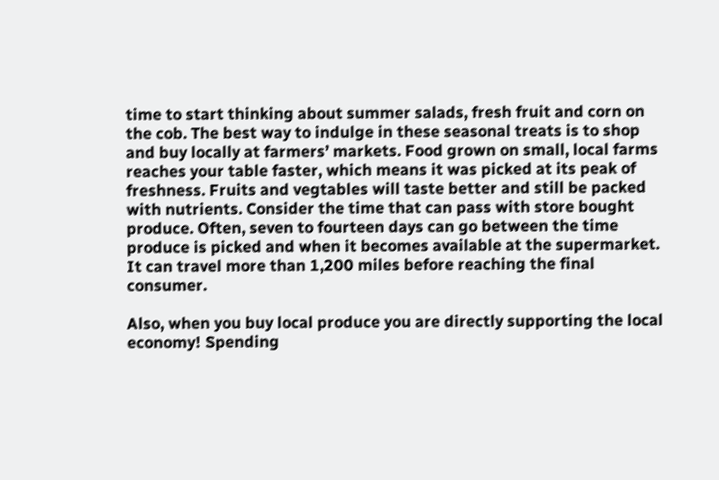time to start thinking about summer salads, fresh fruit and corn on the cob. The best way to indulge in these seasonal treats is to shop and buy locally at farmers’ markets. Food grown on small, local farms reaches your table faster, which means it was picked at its peak of freshness. Fruits and vegtables will taste better and still be packed with nutrients. Consider the time that can pass with store bought produce. Often, seven to fourteen days can go between the time produce is picked and when it becomes available at the supermarket. It can travel more than 1,200 miles before reaching the final consumer.

Also, when you buy local produce you are directly supporting the local economy! Spending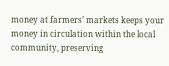money at farmers’ markets keeps your money in circulation within the local community, preserving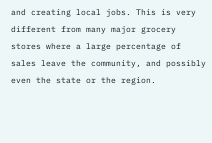and creating local jobs. This is very different from many major grocery stores where a large percentage of sales leave the community, and possibly even the state or the region.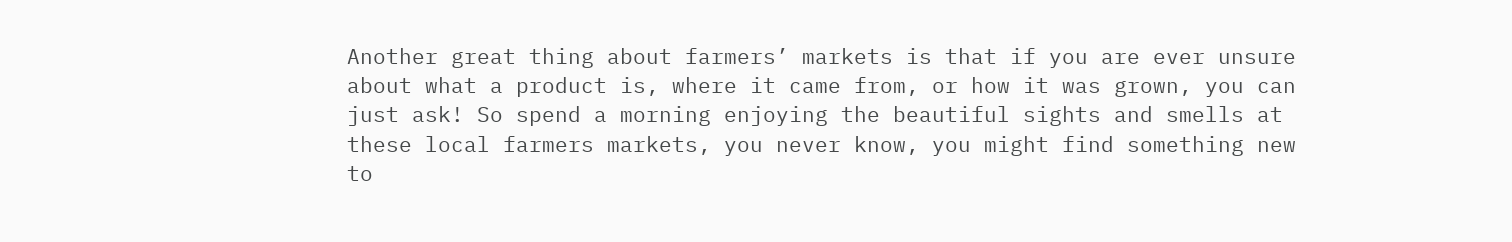Another great thing about farmers’ markets is that if you are ever unsure about what a product is, where it came from, or how it was grown, you can just ask! So spend a morning enjoying the beautiful sights and smells at these local farmers markets, you never know, you might find something new to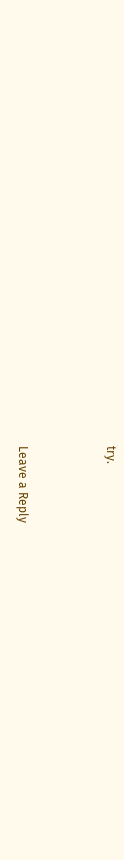try.



Leave a Reply